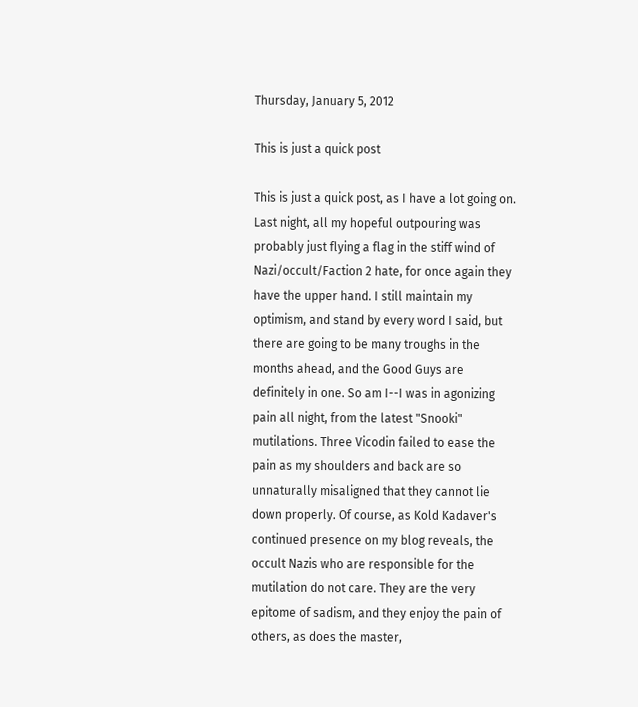Thursday, January 5, 2012

This is just a quick post

This is just a quick post, as I have a lot going on. Last night, all my hopeful outpouring was probably just flying a flag in the stiff wind of Nazi/occult/Faction 2 hate, for once again they have the upper hand. I still maintain my optimism, and stand by every word I said, but there are going to be many troughs in the months ahead, and the Good Guys are definitely in one. So am I--I was in agonizing pain all night, from the latest "Snooki" mutilations. Three Vicodin failed to ease the pain as my shoulders and back are so unnaturally misaligned that they cannot lie down properly. Of course, as Kold Kadaver's continued presence on my blog reveals, the occult Nazis who are responsible for the mutilation do not care. They are the very epitome of sadism, and they enjoy the pain of others, as does the master,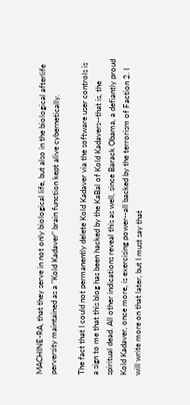MACHINE-RA, that they serve in not only biological life, but also in the biological afterlife perversity maintained as a "Kold Kadaver" brain function kept alive cybernetically.

The fact that I could not permanently delete Kold Kadaver via the software user controls is a sign to me that this blog has been hacked by the KaBal of Kold Kadavers--that is, the spiritual dead. All other indications reveal this as well, since Barack Obama, a defiantly proud Kold Kadaver, once more, is exercising power--all backed by the terrorism of Faction 2. I will write more on that later, but I must say that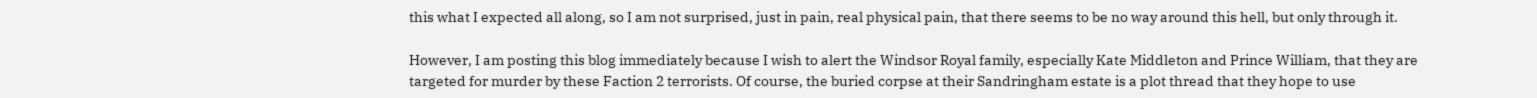this what I expected all along, so I am not surprised, just in pain, real physical pain, that there seems to be no way around this hell, but only through it.

However, I am posting this blog immediately because I wish to alert the Windsor Royal family, especially Kate Middleton and Prince William, that they are targeted for murder by these Faction 2 terrorists. Of course, the buried corpse at their Sandringham estate is a plot thread that they hope to use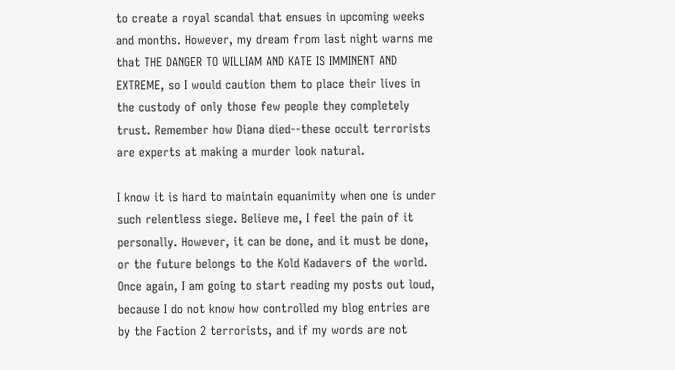to create a royal scandal that ensues in upcoming weeks and months. However, my dream from last night warns me that THE DANGER TO WILLIAM AND KATE IS IMMINENT AND EXTREME, so I would caution them to place their lives in the custody of only those few people they completely trust. Remember how Diana died--these occult terrorists are experts at making a murder look natural.

I know it is hard to maintain equanimity when one is under such relentless siege. Believe me, I feel the pain of it personally. However, it can be done, and it must be done, or the future belongs to the Kold Kadavers of the world. Once again, I am going to start reading my posts out loud, because I do not know how controlled my blog entries are by the Faction 2 terrorists, and if my words are not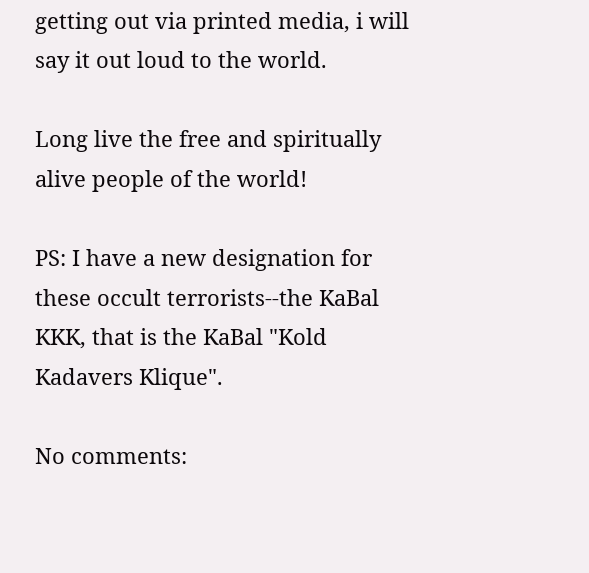getting out via printed media, i will say it out loud to the world.

Long live the free and spiritually alive people of the world!

PS: I have a new designation for these occult terrorists--the KaBal KKK, that is the KaBal "Kold Kadavers Klique".

No comments: